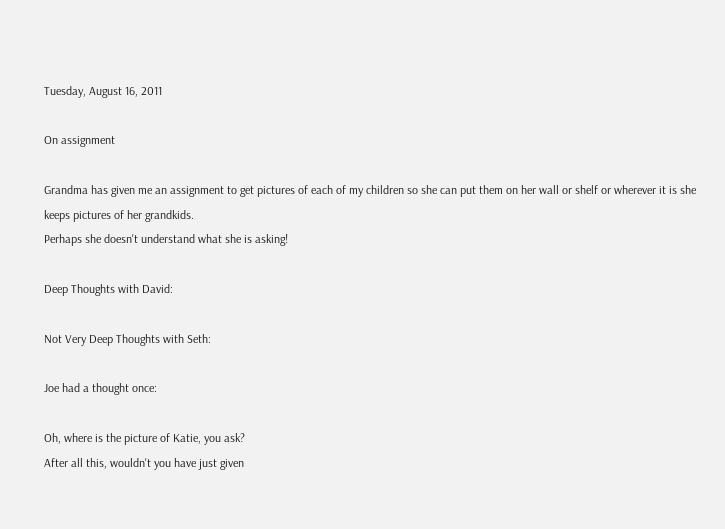Tuesday, August 16, 2011

On assignment

Grandma has given me an assignment to get pictures of each of my children so she can put them on her wall or shelf or wherever it is she keeps pictures of her grandkids.
Perhaps she doesn't understand what she is asking!

Deep Thoughts with David:

Not Very Deep Thoughts with Seth:

Joe had a thought once:

Oh, where is the picture of Katie, you ask?
After all this, wouldn't you have just given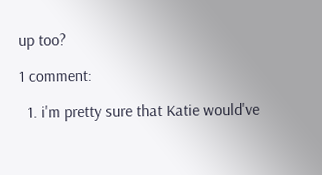up too?

1 comment:

  1. i'm pretty sure that Katie would've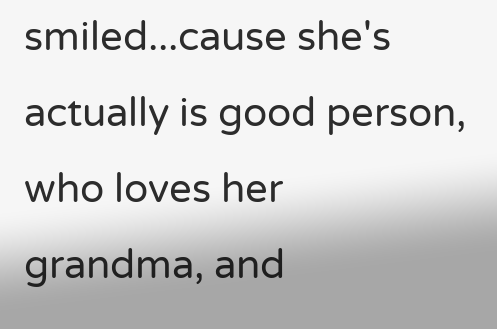smiled...cause she's actually is good person, who loves her grandma, and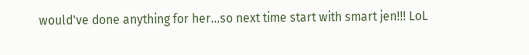would've done anything for her...so next time start with smart jen!!! LoL